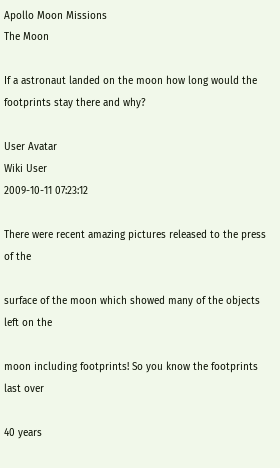Apollo Moon Missions
The Moon

If a astronaut landed on the moon how long would the footprints stay there and why?

User Avatar
Wiki User
2009-10-11 07:23:12

There were recent amazing pictures released to the press of the

surface of the moon which showed many of the objects left on the

moon including footprints! So you know the footprints last over

40 years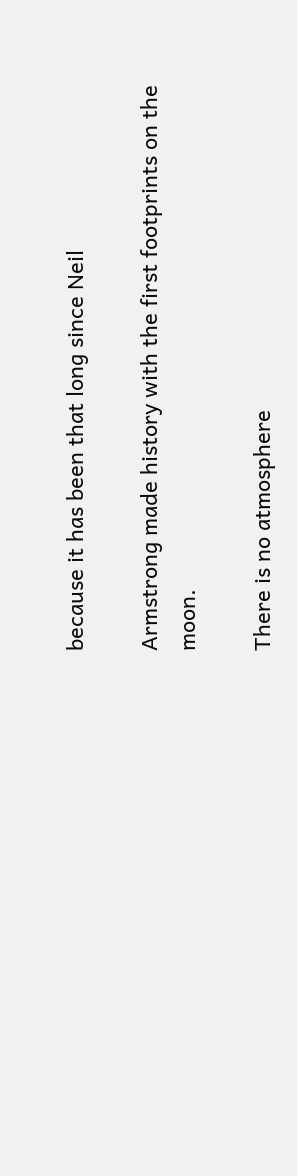because it has been that long since Neil

Armstrong made history with the first footprints on the moon.

There is no atmosphere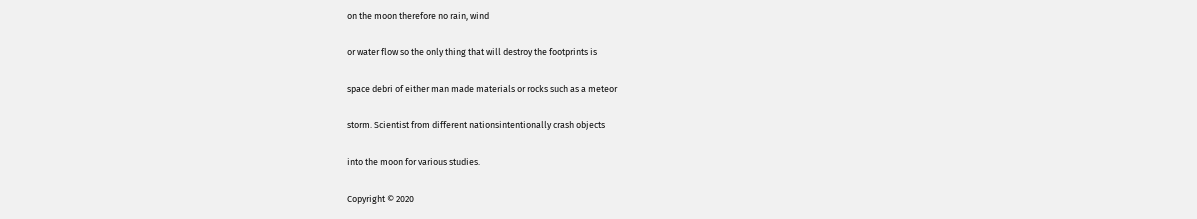on the moon therefore no rain, wind

or water flow so the only thing that will destroy the footprints is

space debri of either man made materials or rocks such as a meteor

storm. Scientist from different nationsintentionally crash objects

into the moon for various studies.

Copyright © 2020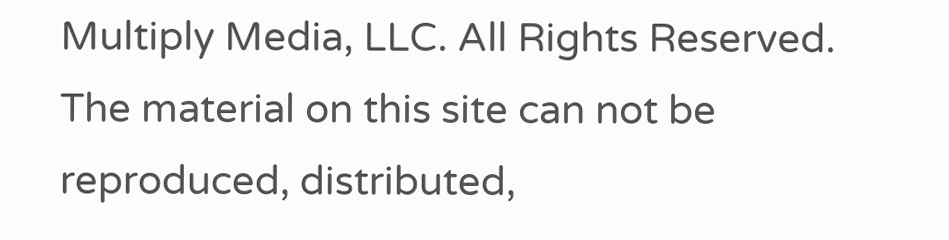Multiply Media, LLC. All Rights Reserved. The material on this site can not be reproduced, distributed,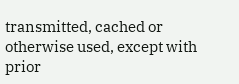transmitted, cached or otherwise used, except with prior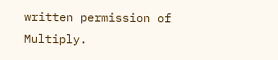written permission of Multiply.